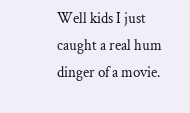Well kids I just caught a real hum dinger of a movie.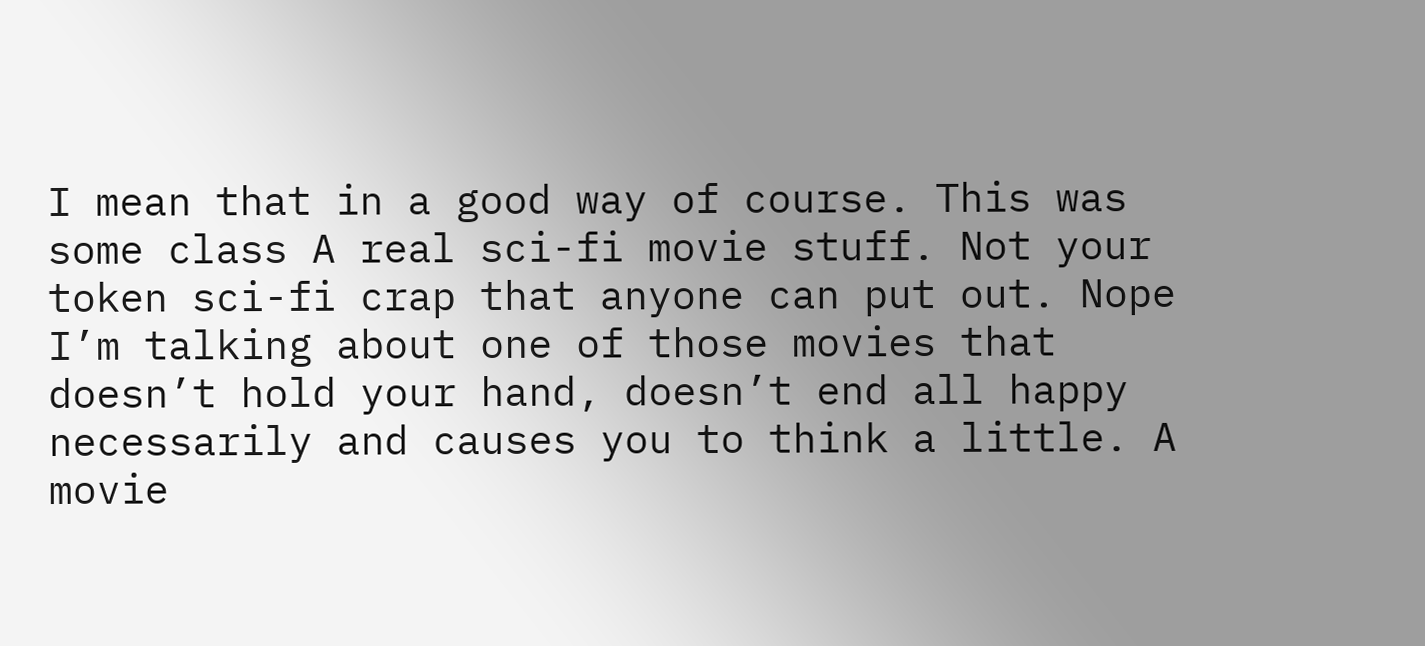I mean that in a good way of course. This was some class A real sci-fi movie stuff. Not your token sci-fi crap that anyone can put out. Nope I’m talking about one of those movies that doesn’t hold your hand, doesn’t end all happy necessarily and causes you to think a little. A movie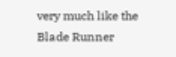very much like the Blade Runner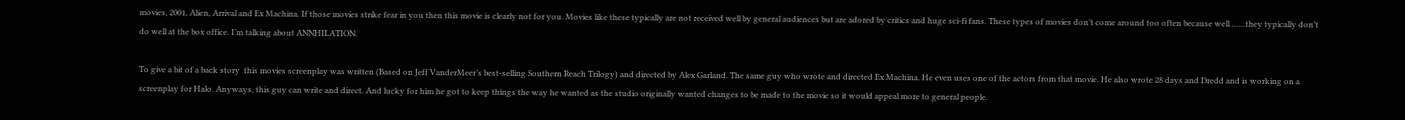movies, 2001, Alien, Arrival and Ex Machina. If those movies strike fear in you then this movie is clearly not for you. Movies like these typically are not received well by general audiences but are adored by critics and huge sci-fi fans. These types of movies don’t come around too often because well…….they typically don’t do well at the box office. I’m talking about ANNHILATION.

To give a bit of a back story  this movies screenplay was written (Based on Jeff VanderMeer’s best-selling Southern Reach Trilogy) and directed by Alex Garland. The same guy who wrote and directed Ex Machina. He even uses one of the actors from that movie. He also wrote 28 days and Dredd and is working on a screenplay for Halo. Anyways, this guy can write and direct. And lucky for him he got to keep things the way he wanted as the studio originally wanted changes to be made to the movie so it would appeal more to general people.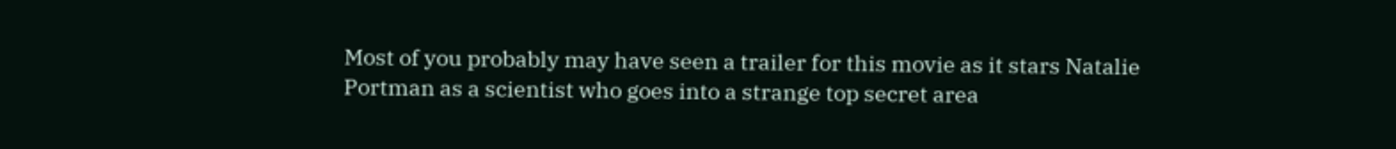Most of you probably may have seen a trailer for this movie as it stars Natalie Portman as a scientist who goes into a strange top secret area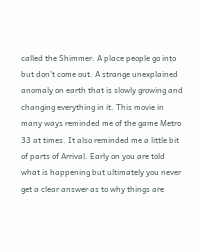called the Shimmer. A place people go into but don’t come out. A strange unexplained anomaly on earth that is slowly growing and changing everything in it. This movie in many ways reminded me of the game Metro 33 at times. It also reminded me a little bit of parts of Arrival. Early on you are told what is happening but ultimately you never get a clear answer as to why things are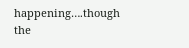happening….though the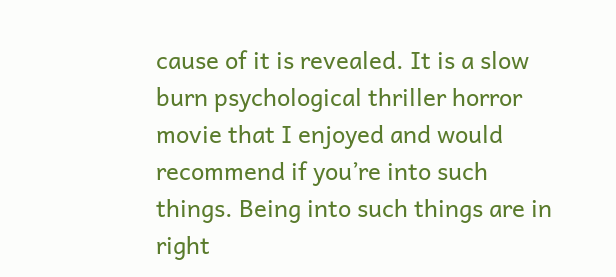cause of it is revealed. It is a slow burn psychological thriller horror movie that I enjoyed and would recommend if you’re into such things. Being into such things are in right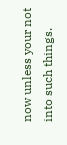now unless your not into such things.